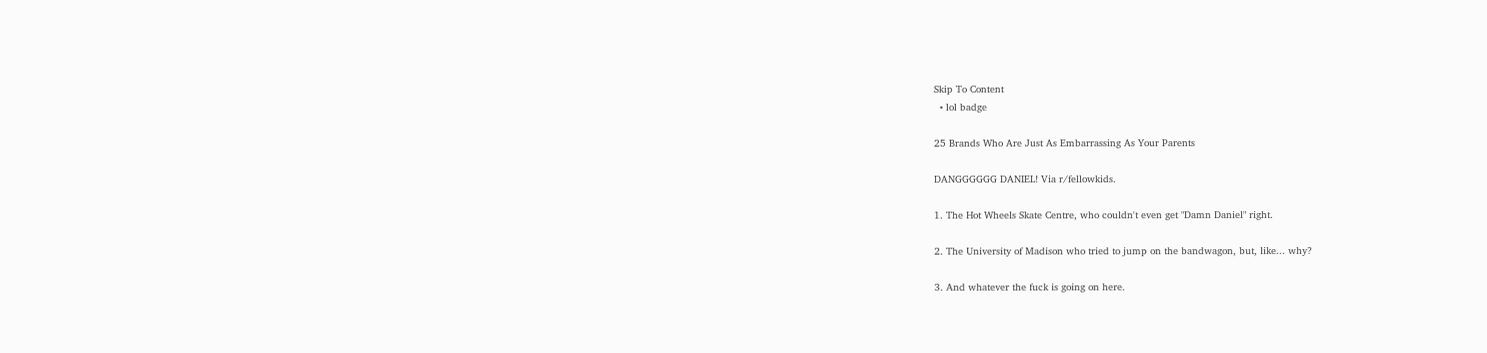Skip To Content
  • lol badge

25 Brands Who Are Just As Embarrassing As Your Parents

DANGGGGGG DANIEL! Via r/fellowkids.

1. The Hot Wheels Skate Centre, who couldn't even get "Damn Daniel" right.

2. The University of Madison who tried to jump on the bandwagon, but, like... why?

3. And whatever the fuck is going on here.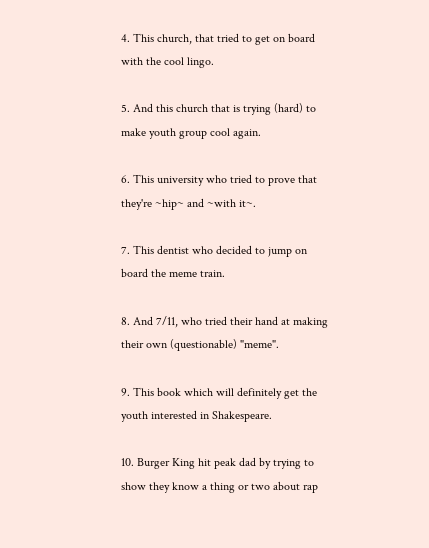4. This church, that tried to get on board with the cool lingo.

5. And this church that is trying (hard) to make youth group cool again.

6. This university who tried to prove that they're ~hip~ and ~with it~.

7. This dentist who decided to jump on board the meme train.

8. And 7/11, who tried their hand at making their own (questionable) "meme".

9. This book which will definitely get the youth interested in Shakespeare.

10. Burger King hit peak dad by trying to show they know a thing or two about rap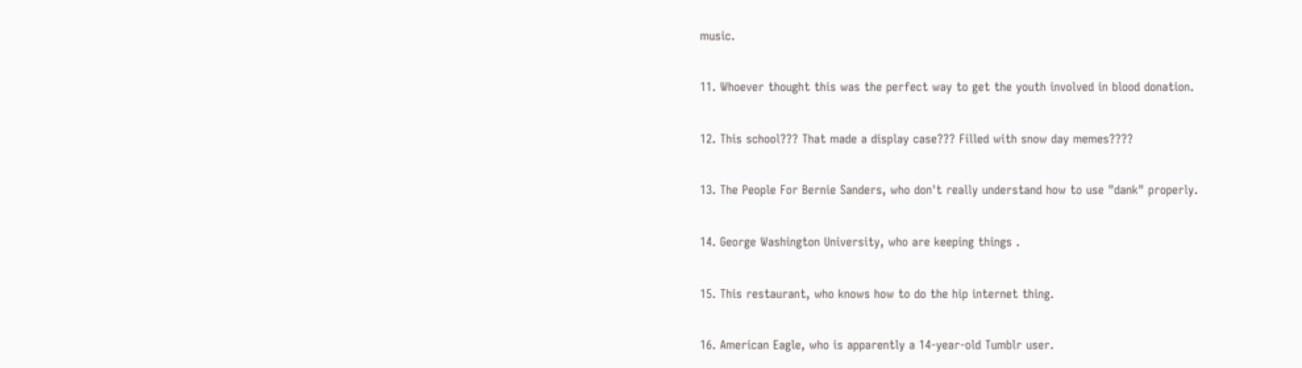music.

11. Whoever thought this was the perfect way to get the youth involved in blood donation.

12. This school??? That made a display case??? Filled with snow day memes????

13. The People For Bernie Sanders, who don't really understand how to use "dank" properly.

14. George Washington University, who are keeping things .

15. This restaurant, who knows how to do the hip internet thing.

16. American Eagle, who is apparently a 14-year-old Tumblr user.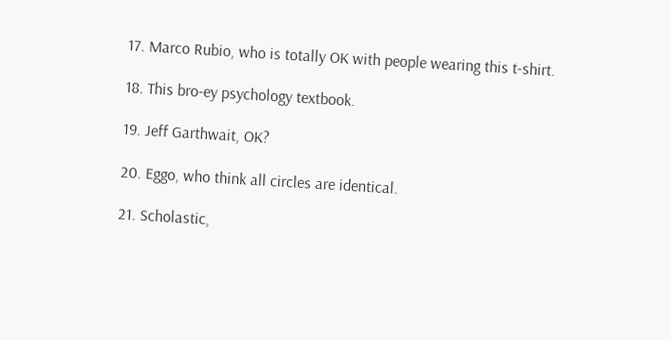17. Marco Rubio, who is totally OK with people wearing this t-shirt.

18. This bro-ey psychology textbook.

19. Jeff Garthwait, OK?

20. Eggo, who think all circles are identical.

21. Scholastic,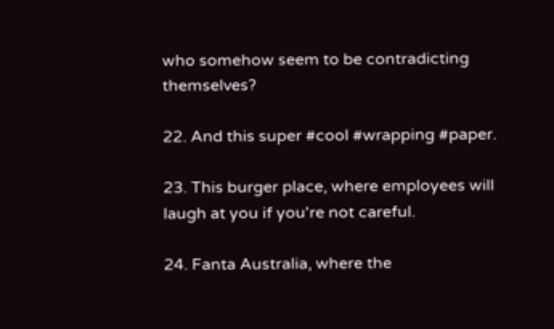who somehow seem to be contradicting themselves?

22. And this super #cool #wrapping #paper.

23. This burger place, where employees will laugh at you if you're not careful.

24. Fanta Australia, where the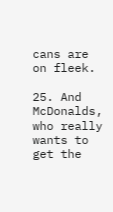cans are on fleek.

25. And McDonalds, who really wants to get the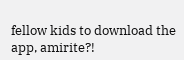fellow kids to download the app, amirite?!